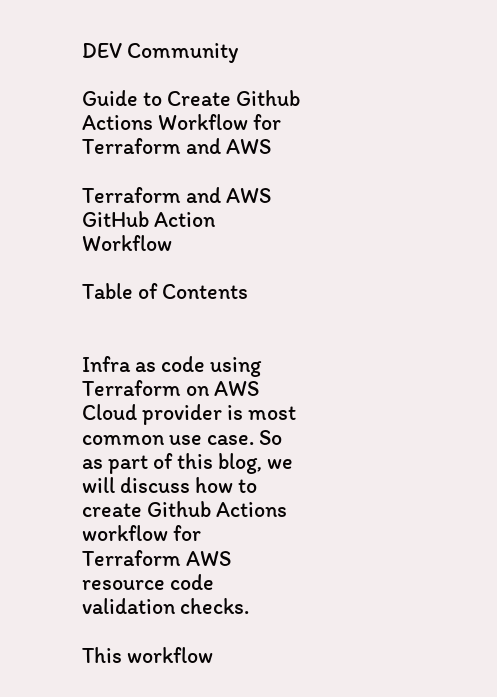DEV Community

Guide to Create Github Actions Workflow for Terraform and AWS

Terraform and AWS GitHub Action Workflow

Table of Contents


Infra as code using Terraform on AWS Cloud provider is most common use case. So as part of this blog, we will discuss how to create Github Actions workflow for Terraform AWS resource code validation checks.

This workflow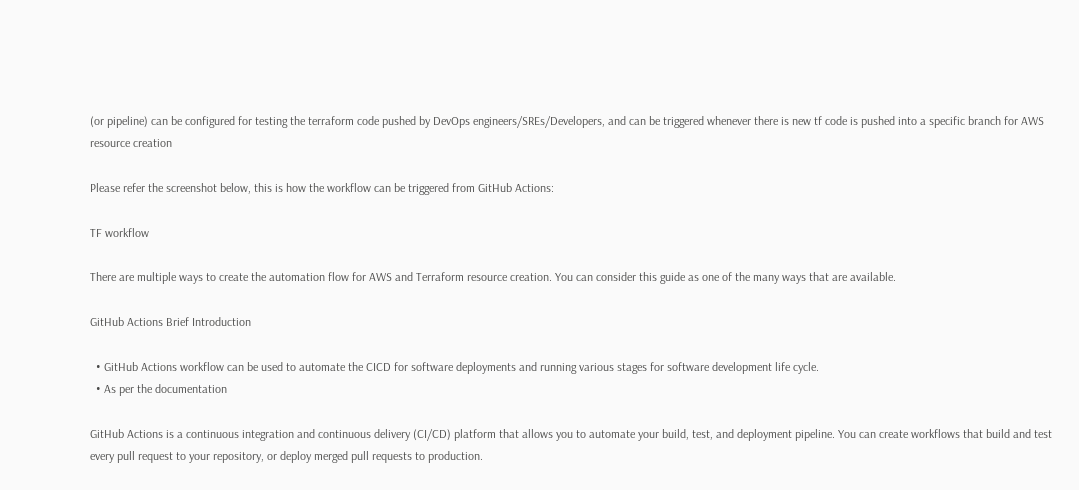(or pipeline) can be configured for testing the terraform code pushed by DevOps engineers/SREs/Developers, and can be triggered whenever there is new tf code is pushed into a specific branch for AWS resource creation

Please refer the screenshot below, this is how the workflow can be triggered from GitHub Actions:

TF workflow

There are multiple ways to create the automation flow for AWS and Terraform resource creation. You can consider this guide as one of the many ways that are available.

GitHub Actions Brief Introduction

  • GitHub Actions workflow can be used to automate the CICD for software deployments and running various stages for software development life cycle.
  • As per the documentation

GitHub Actions is a continuous integration and continuous delivery (CI/CD) platform that allows you to automate your build, test, and deployment pipeline. You can create workflows that build and test every pull request to your repository, or deploy merged pull requests to production.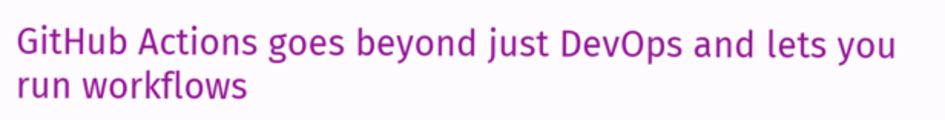GitHub Actions goes beyond just DevOps and lets you run workflows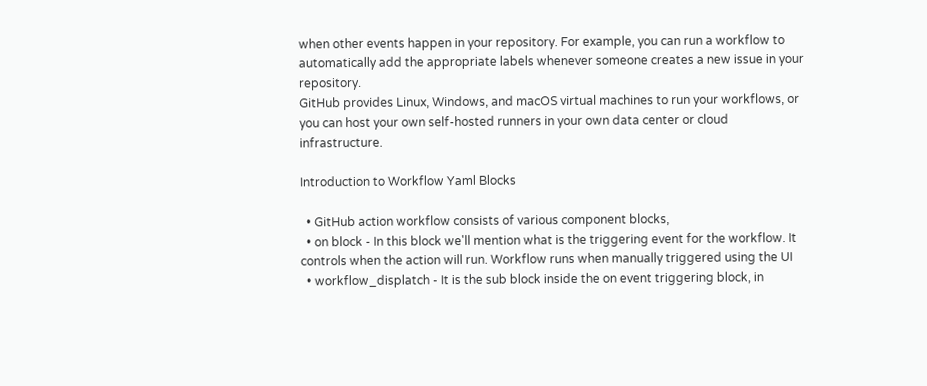when other events happen in your repository. For example, you can run a workflow to automatically add the appropriate labels whenever someone creates a new issue in your repository.
GitHub provides Linux, Windows, and macOS virtual machines to run your workflows, or you can host your own self-hosted runners in your own data center or cloud infrastructure.

Introduction to Workflow Yaml Blocks

  • GitHub action workflow consists of various component blocks,
  • on block - In this block we'll mention what is the triggering event for the workflow. It controls when the action will run. Workflow runs when manually triggered using the UI
  • workflow_displatch - It is the sub block inside the on event triggering block, in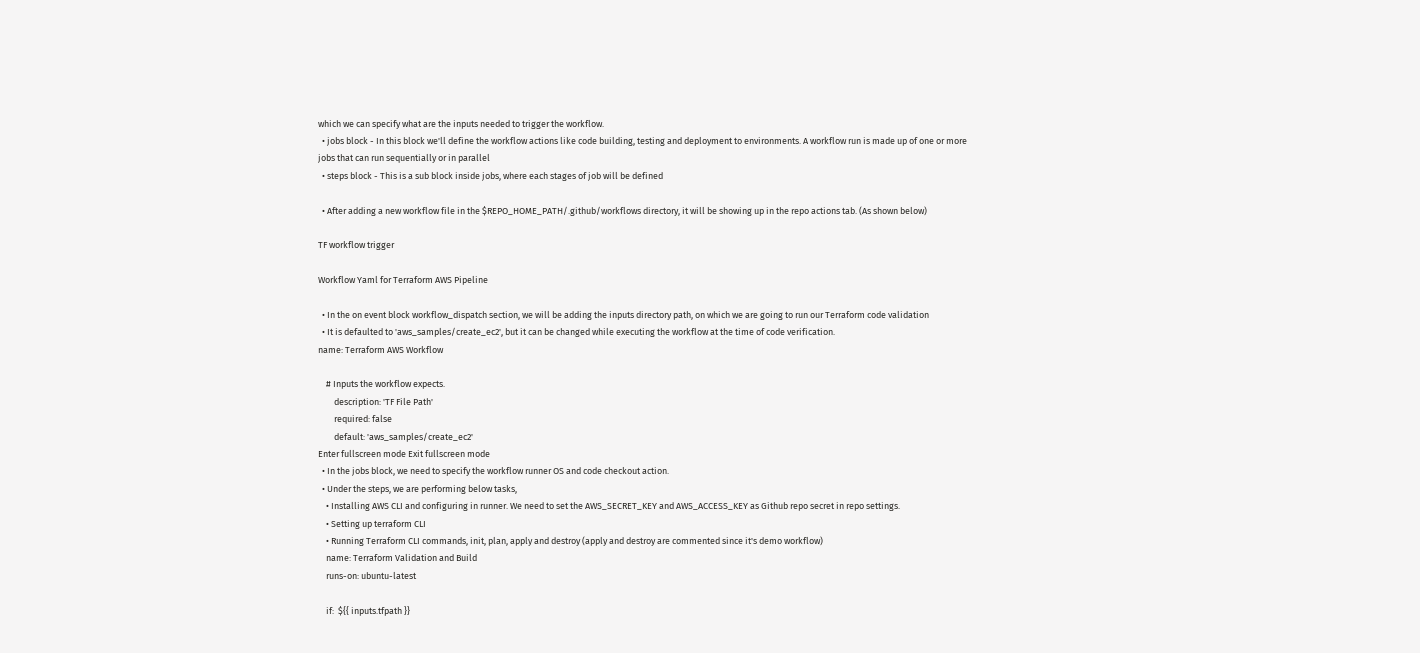which we can specify what are the inputs needed to trigger the workflow.
  • jobs block - In this block we'll define the workflow actions like code building, testing and deployment to environments. A workflow run is made up of one or more jobs that can run sequentially or in parallel
  • steps block - This is a sub block inside jobs, where each stages of job will be defined

  • After adding a new workflow file in the $REPO_HOME_PATH/.github/workflows directory, it will be showing up in the repo actions tab. (As shown below)

TF workflow trigger

Workflow Yaml for Terraform AWS Pipeline

  • In the on event block workflow_dispatch section, we will be adding the inputs directory path, on which we are going to run our Terraform code validation
  • It is defaulted to 'aws_samples/create_ec2', but it can be changed while executing the workflow at the time of code verification.
name: Terraform AWS Workflow

    # Inputs the workflow expects.
        description: 'TF File Path'
        required: false
        default: 'aws_samples/create_ec2'
Enter fullscreen mode Exit fullscreen mode
  • In the jobs block, we need to specify the workflow runner OS and code checkout action.
  • Under the steps, we are performing below tasks,
    • Installing AWS CLI and configuring in runner. We need to set the AWS_SECRET_KEY and AWS_ACCESS_KEY as Github repo secret in repo settings.
    • Setting up terraform CLI
    • Running Terraform CLI commands, init, plan, apply and destroy (apply and destroy are commented since it's demo workflow)
    name: Terraform Validation and Build
    runs-on: ubuntu-latest

    if:  ${{ inputs.tfpath }}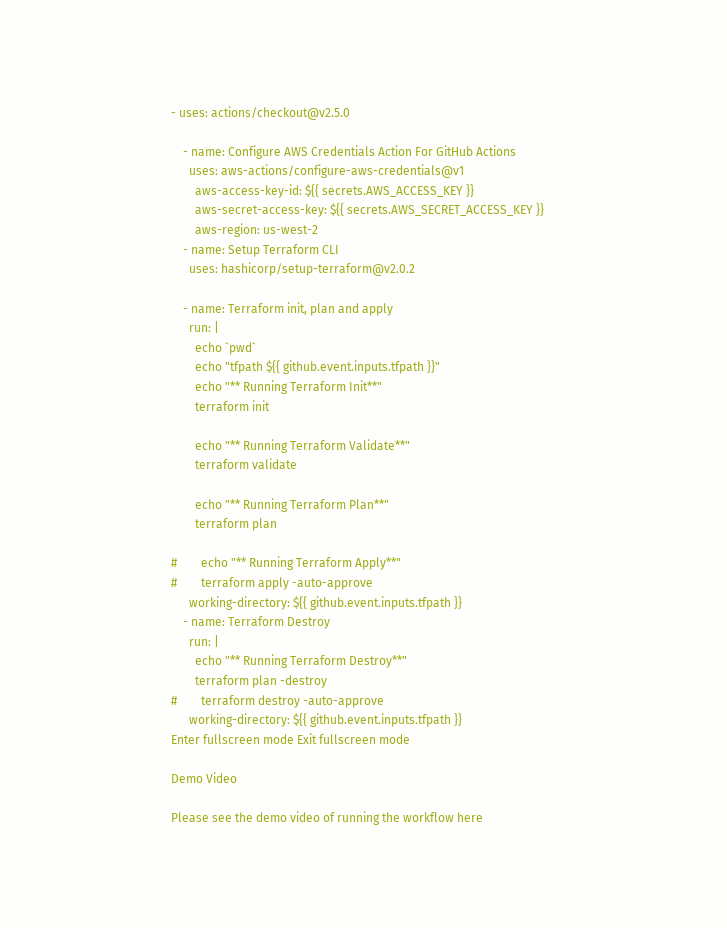- uses: actions/checkout@v2.5.0

    - name: Configure AWS Credentials Action For GitHub Actions
      uses: aws-actions/configure-aws-credentials@v1
        aws-access-key-id: ${{ secrets.AWS_ACCESS_KEY }}
        aws-secret-access-key: ${{ secrets.AWS_SECRET_ACCESS_KEY }}
        aws-region: us-west-2
    - name: Setup Terraform CLI
      uses: hashicorp/setup-terraform@v2.0.2

    - name: Terraform init, plan and apply
      run: |
        echo `pwd`
        echo "tfpath ${{ github.event.inputs.tfpath }}"
        echo "** Running Terraform Init**"
        terraform init

        echo "** Running Terraform Validate**"
        terraform validate

        echo "** Running Terraform Plan**"
        terraform plan

#        echo "** Running Terraform Apply**"
#        terraform apply -auto-approve
      working-directory: ${{ github.event.inputs.tfpath }}
    - name: Terraform Destroy
      run: |
        echo "** Running Terraform Destroy**"
        terraform plan -destroy
#        terraform destroy -auto-approve
      working-directory: ${{ github.event.inputs.tfpath }}
Enter fullscreen mode Exit fullscreen mode

Demo Video

Please see the demo video of running the workflow here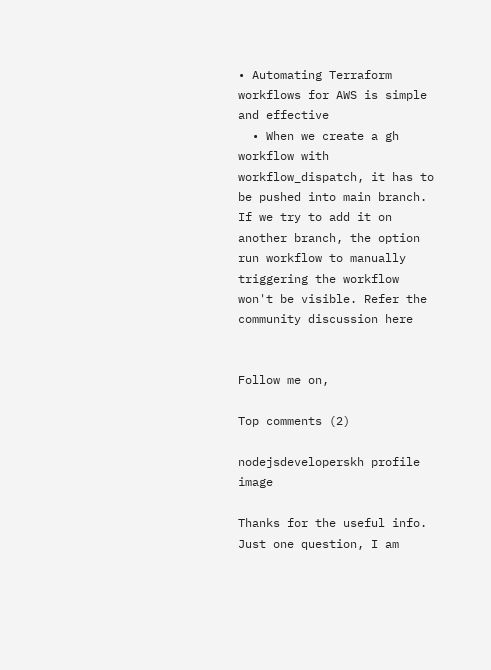• Automating Terraform workflows for AWS is simple and effective
  • When we create a gh workflow with workflow_dispatch, it has to be pushed into main branch. If we try to add it on another branch, the option run workflow to manually triggering the workflow won't be visible. Refer the community discussion here


Follow me on,

Top comments (2)

nodejsdeveloperskh profile image

Thanks for the useful info. Just one question, I am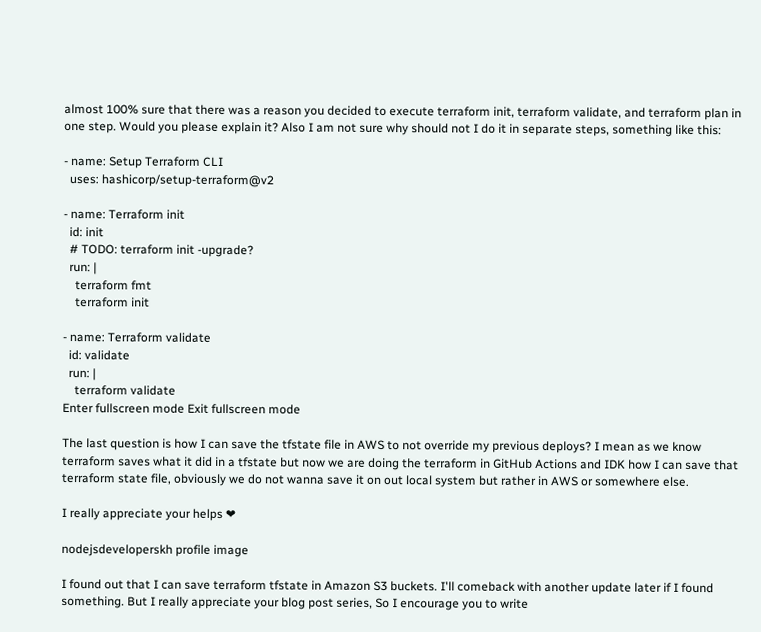almost 100% sure that there was a reason you decided to execute terraform init, terraform validate, and terraform plan in one step. Would you please explain it? Also I am not sure why should not I do it in separate steps, something like this:

- name: Setup Terraform CLI
  uses: hashicorp/setup-terraform@v2

- name: Terraform init
  id: init
  # TODO: terraform init -upgrade?
  run: |
    terraform fmt
    terraform init

- name: Terraform validate
  id: validate
  run: |
    terraform validate
Enter fullscreen mode Exit fullscreen mode

The last question is how I can save the tfstate file in AWS to not override my previous deploys? I mean as we know terraform saves what it did in a tfstate but now we are doing the terraform in GitHub Actions and IDK how I can save that terraform state file, obviously we do not wanna save it on out local system but rather in AWS or somewhere else.

I really appreciate your helps ❤

nodejsdeveloperskh profile image

I found out that I can save terraform tfstate in Amazon S3 buckets. I'll comeback with another update later if I found something. But I really appreciate your blog post series, So I encourage you to write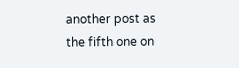another post as the fifth one on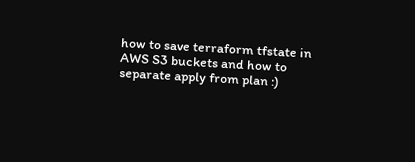how to save terraform tfstate in AWS S3 buckets and how to separate apply from plan :)